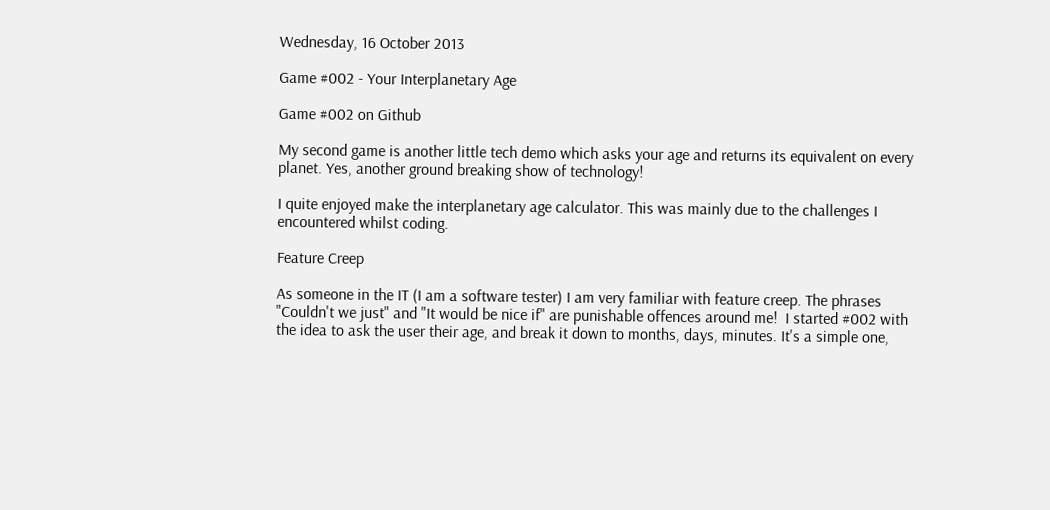Wednesday, 16 October 2013

Game #002 - Your Interplanetary Age

Game #002 on Github

My second game is another little tech demo which asks your age and returns its equivalent on every planet. Yes, another ground breaking show of technology!

I quite enjoyed make the interplanetary age calculator. This was mainly due to the challenges I encountered whilst coding.

Feature Creep

As someone in the IT (I am a software tester) I am very familiar with feature creep. The phrases "Couldn't we just" and "It would be nice if" are punishable offences around me!  I started #002 with the idea to ask the user their age, and break it down to months, days, minutes. It's a simple one,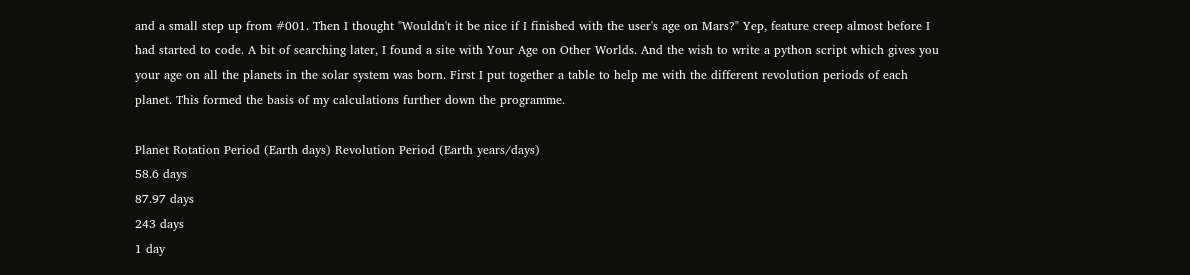and a small step up from #001. Then I thought "Wouldn't it be nice if I finished with the user's age on Mars?" Yep, feature creep almost before I had started to code. A bit of searching later, I found a site with Your Age on Other Worlds. And the wish to write a python script which gives you your age on all the planets in the solar system was born. First I put together a table to help me with the different revolution periods of each planet. This formed the basis of my calculations further down the programme.

Planet Rotation Period (Earth days) Revolution Period (Earth years/days)
58.6 days
87.97 days
243 days
1 day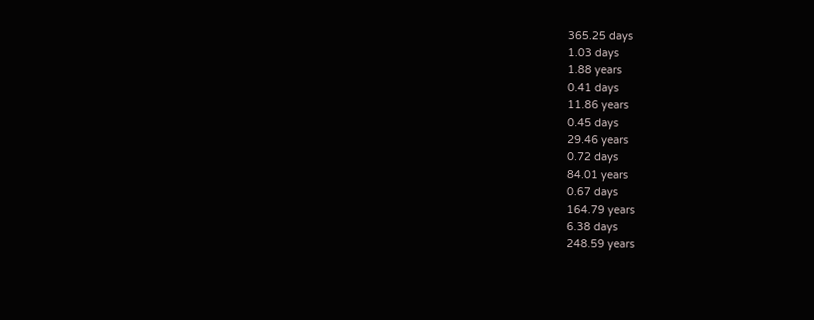365.25 days
1.03 days
1.88 years
0.41 days
11.86 years
0.45 days
29.46 years
0.72 days
84.01 years
0.67 days
164.79 years
6.38 days
248.59 years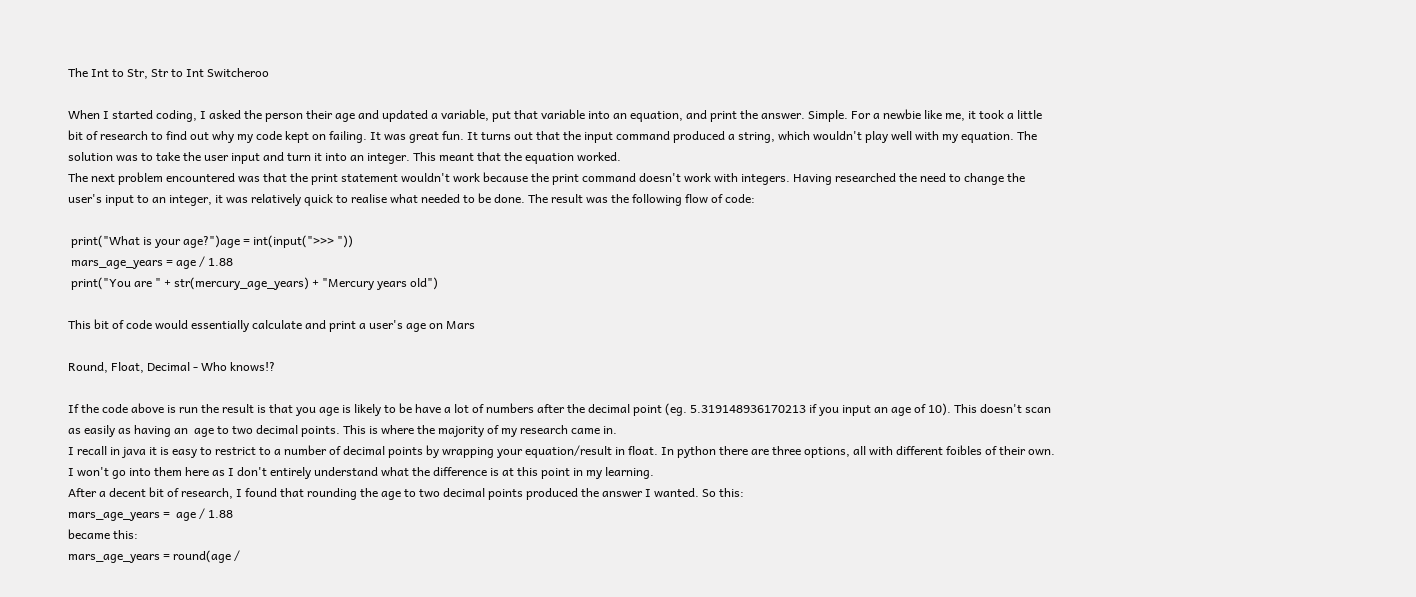The Int to Str, Str to Int Switcheroo

When I started coding, I asked the person their age and updated a variable, put that variable into an equation, and print the answer. Simple. For a newbie like me, it took a little bit of research to find out why my code kept on failing. It was great fun. It turns out that the input command produced a string, which wouldn't play well with my equation. The solution was to take the user input and turn it into an integer. This meant that the equation worked.
The next problem encountered was that the print statement wouldn't work because the print command doesn't work with integers. Having researched the need to change the user's input to an integer, it was relatively quick to realise what needed to be done. The result was the following flow of code:

 print("What is your age?")age = int(input(">>> "))
 mars_age_years = age / 1.88
 print("You are " + str(mercury_age_years) + "Mercury years old")

This bit of code would essentially calculate and print a user's age on Mars

Round, Float, Decimal - Who knows!?

If the code above is run the result is that you age is likely to be have a lot of numbers after the decimal point (eg. 5.319148936170213 if you input an age of 10). This doesn't scan as easily as having an  age to two decimal points. This is where the majority of my research came in.
I recall in java it is easy to restrict to a number of decimal points by wrapping your equation/result in float. In python there are three options, all with different foibles of their own. I won't go into them here as I don't entirely understand what the difference is at this point in my learning.
After a decent bit of research, I found that rounding the age to two decimal points produced the answer I wanted. So this:
mars_age_years =  age / 1.88
became this:
mars_age_years = round(age /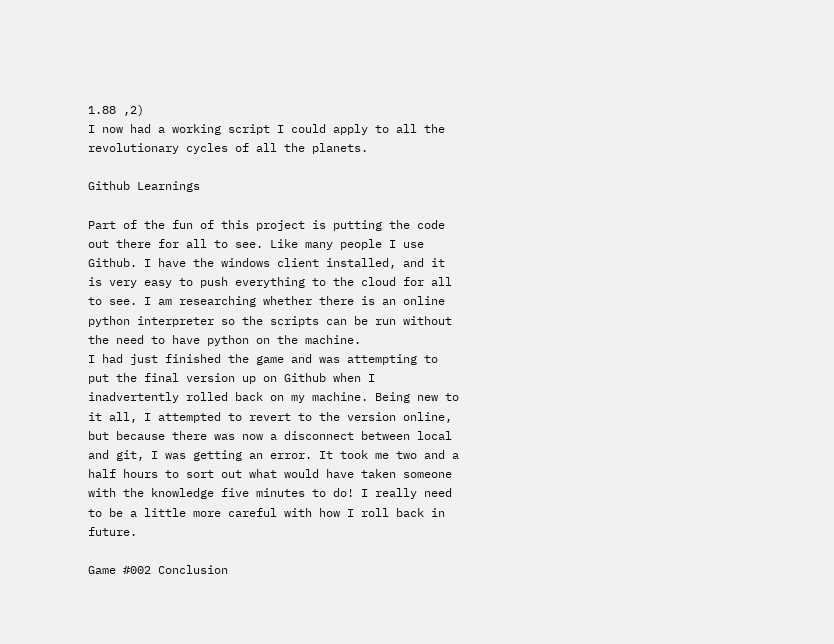1.88 ,2)
I now had a working script I could apply to all the revolutionary cycles of all the planets.

Github Learnings

Part of the fun of this project is putting the code out there for all to see. Like many people I use Github. I have the windows client installed, and it is very easy to push everything to the cloud for all to see. I am researching whether there is an online python interpreter so the scripts can be run without the need to have python on the machine.
I had just finished the game and was attempting to put the final version up on Github when I inadvertently rolled back on my machine. Being new to it all, I attempted to revert to the version online, but because there was now a disconnect between local and git, I was getting an error. It took me two and a half hours to sort out what would have taken someone with the knowledge five minutes to do! I really need to be a little more careful with how I roll back in future.

Game #002 Conclusion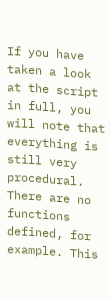If you have taken a look at the script in full, you will note that everything is still very procedural. There are no functions defined, for example. This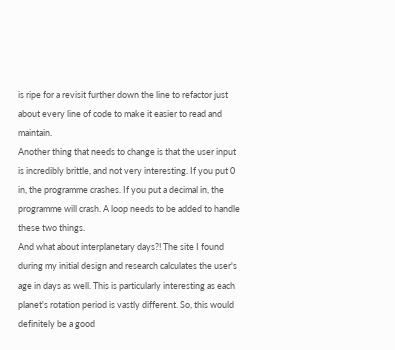is ripe for a revisit further down the line to refactor just about every line of code to make it easier to read and maintain.
Another thing that needs to change is that the user input is incredibly brittle, and not very interesting. If you put 0 in, the programme crashes. If you put a decimal in, the programme will crash. A loop needs to be added to handle these two things.
And what about interplanetary days?! The site I found during my initial design and research calculates the user's age in days as well. This is particularly interesting as each planet's rotation period is vastly different. So, this would definitely be a good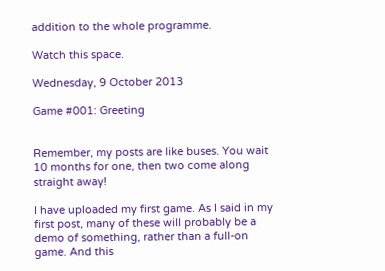addition to the whole programme.

Watch this space.

Wednesday, 9 October 2013

Game #001: Greeting


Remember, my posts are like buses. You wait 10 months for one, then two come along straight away!

I have uploaded my first game. As I said in my first post, many of these will probably be a demo of something, rather than a full-on game. And this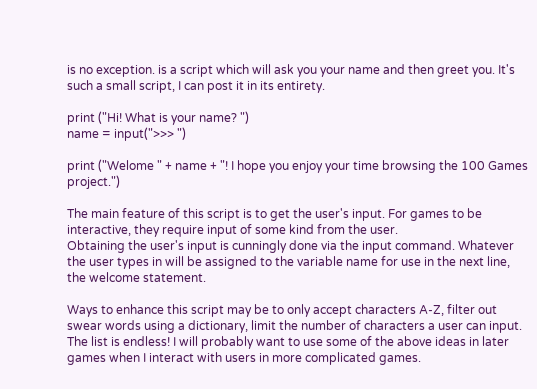is no exception. is a script which will ask you your name and then greet you. It's such a small script, I can post it in its entirety.

print ("Hi! What is your name? ")
name = input(">>> ")

print ("Welome " + name + "! I hope you enjoy your time browsing the 100 Games project.")

The main feature of this script is to get the user's input. For games to be interactive, they require input of some kind from the user.
Obtaining the user's input is cunningly done via the input command. Whatever the user types in will be assigned to the variable name for use in the next line, the welcome statement.

Ways to enhance this script may be to only accept characters A-Z, filter out swear words using a dictionary, limit the number of characters a user can input. The list is endless! I will probably want to use some of the above ideas in later games when I interact with users in more complicated games.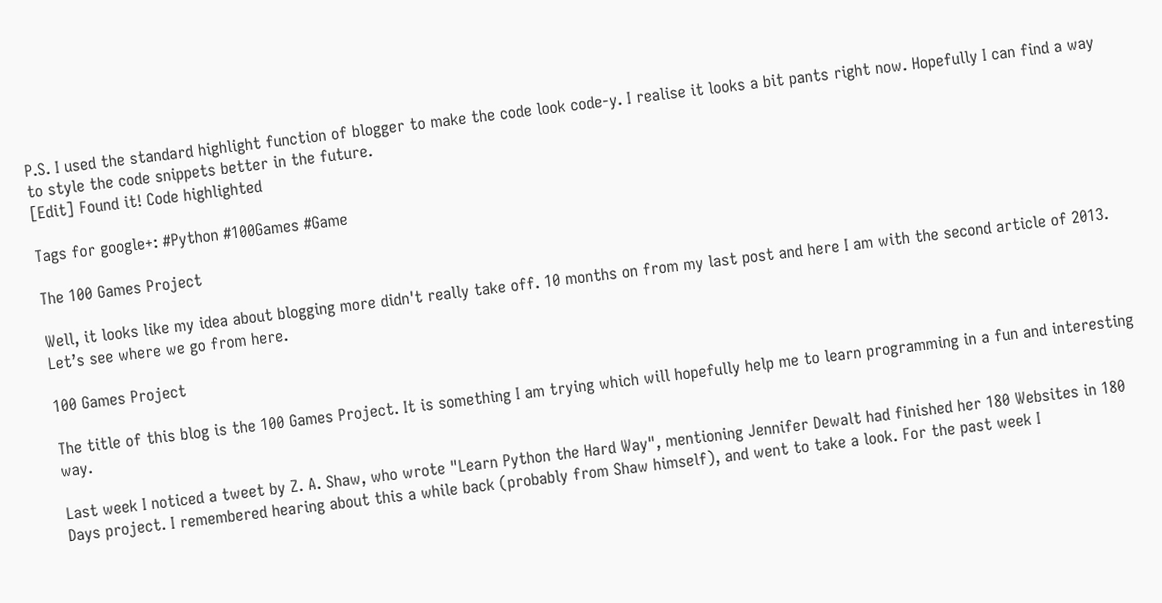P.S. I used the standard highlight function of blogger to make the code look code-y. I realise it looks a bit pants right now. Hopefully I can find a way to style the code snippets better in the future.
[Edit] Found it! Code highlighted

Tags for google+: #Python #100Games #Game

The 100 Games Project

Well, it looks like my idea about blogging more didn't really take off. 10 months on from my last post and here I am with the second article of 2013. Let’s see where we go from here.

100 Games Project

The title of this blog is the 100 Games Project. It is something I am trying which will hopefully help me to learn programming in a fun and interesting way.

Last week I noticed a tweet by Z. A. Shaw, who wrote "Learn Python the Hard Way", mentioning Jennifer Dewalt had finished her 180 Websites in 180 Days project. I remembered hearing about this a while back (probably from Shaw himself), and went to take a look. For the past week I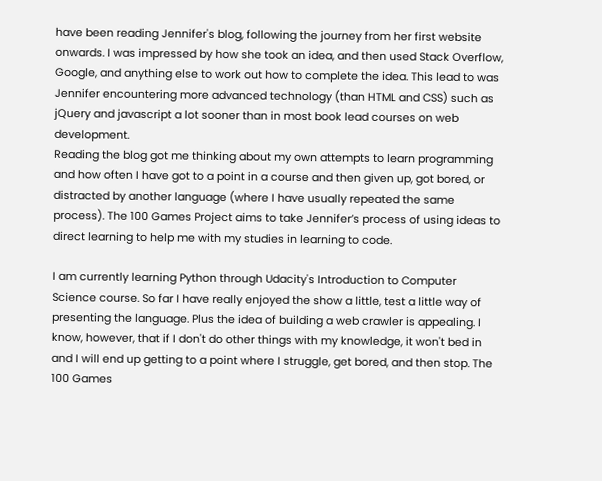have been reading Jennifer's blog, following the journey from her first website onwards. I was impressed by how she took an idea, and then used Stack Overflow, Google, and anything else to work out how to complete the idea. This lead to was Jennifer encountering more advanced technology (than HTML and CSS) such as jQuery and javascript a lot sooner than in most book lead courses on web development.
Reading the blog got me thinking about my own attempts to learn programming and how often I have got to a point in a course and then given up, got bored, or distracted by another language (where I have usually repeated the same process). The 100 Games Project aims to take Jennifer’s process of using ideas to direct learning to help me with my studies in learning to code.

I am currently learning Python through Udacity's Introduction to Computer Science course. So far I have really enjoyed the show a little, test a little way of presenting the language. Plus the idea of building a web crawler is appealing. I know, however, that if I don't do other things with my knowledge, it won't bed in and I will end up getting to a point where I struggle, get bored, and then stop. The 100 Games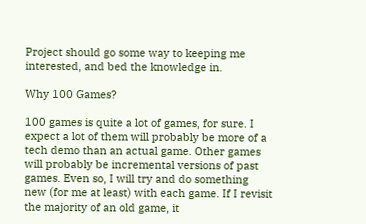Project should go some way to keeping me interested, and bed the knowledge in.

Why 100 Games?

100 games is quite a lot of games, for sure. I expect a lot of them will probably be more of a tech demo than an actual game. Other games will probably be incremental versions of past games. Even so, I will try and do something new (for me at least) with each game. If I revisit the majority of an old game, it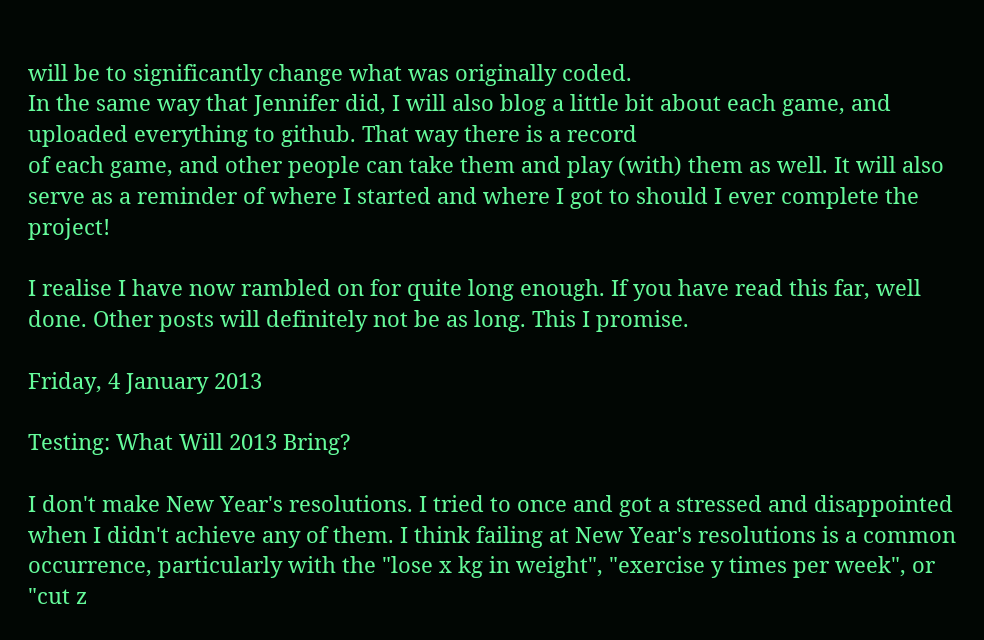will be to significantly change what was originally coded.
In the same way that Jennifer did, I will also blog a little bit about each game, and uploaded everything to github. That way there is a record
of each game, and other people can take them and play (with) them as well. It will also serve as a reminder of where I started and where I got to should I ever complete the project!

I realise I have now rambled on for quite long enough. If you have read this far, well done. Other posts will definitely not be as long. This I promise.

Friday, 4 January 2013

Testing: What Will 2013 Bring?

I don't make New Year's resolutions. I tried to once and got a stressed and disappointed when I didn't achieve any of them. I think failing at New Year's resolutions is a common occurrence, particularly with the "lose x kg in weight", "exercise y times per week", or "cut z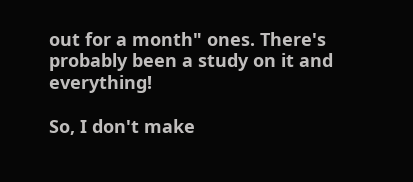out for a month" ones. There's probably been a study on it and everything!

So, I don't make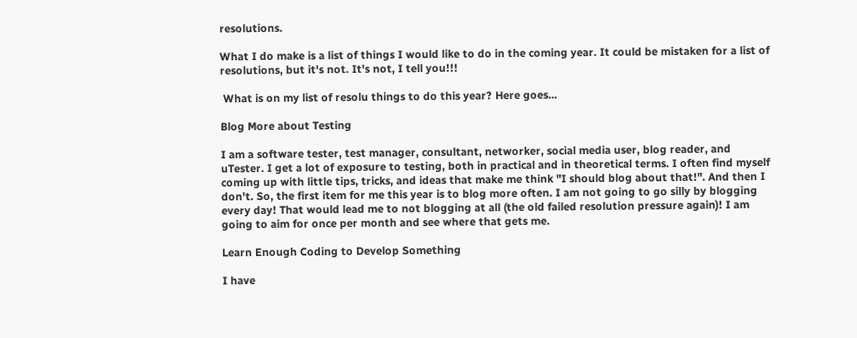resolutions.

What I do make is a list of things I would like to do in the coming year. It could be mistaken for a list of resolutions, but it's not. It's not, I tell you!!!

 What is on my list of resolu things to do this year? Here goes...

Blog More about Testing

I am a software tester, test manager, consultant, networker, social media user, blog reader, and uTester. I get a lot of exposure to testing, both in practical and in theoretical terms. I often find myself coming up with little tips, tricks, and ideas that make me think "I should blog about that!". And then I don't. So, the first item for me this year is to blog more often. I am not going to go silly by blogging every day! That would lead me to not blogging at all (the old failed resolution pressure again)! I am going to aim for once per month and see where that gets me.

Learn Enough Coding to Develop Something

I have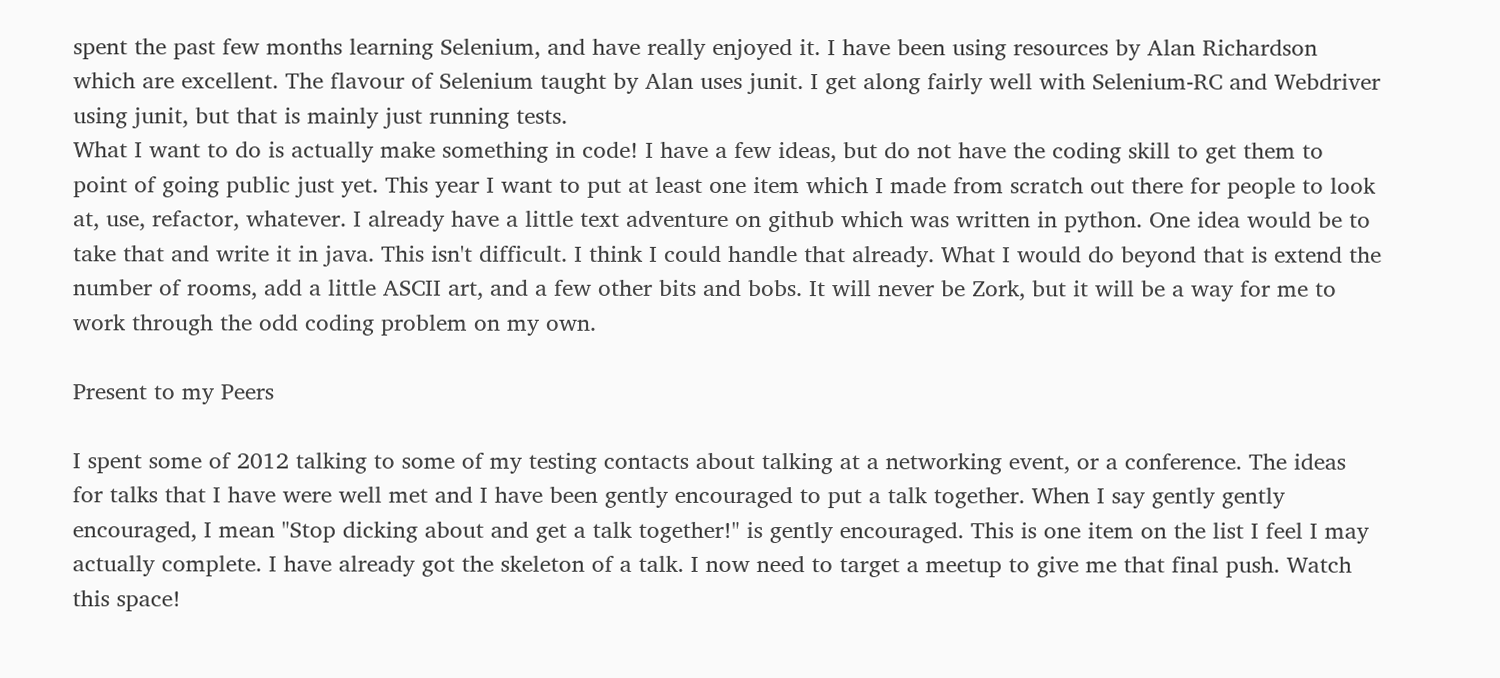spent the past few months learning Selenium, and have really enjoyed it. I have been using resources by Alan Richardson which are excellent. The flavour of Selenium taught by Alan uses junit. I get along fairly well with Selenium-RC and Webdriver using junit, but that is mainly just running tests.
What I want to do is actually make something in code! I have a few ideas, but do not have the coding skill to get them to point of going public just yet. This year I want to put at least one item which I made from scratch out there for people to look at, use, refactor, whatever. I already have a little text adventure on github which was written in python. One idea would be to take that and write it in java. This isn't difficult. I think I could handle that already. What I would do beyond that is extend the number of rooms, add a little ASCII art, and a few other bits and bobs. It will never be Zork, but it will be a way for me to work through the odd coding problem on my own.

Present to my Peers

I spent some of 2012 talking to some of my testing contacts about talking at a networking event, or a conference. The ideas for talks that I have were well met and I have been gently encouraged to put a talk together. When I say gently gently encouraged, I mean "Stop dicking about and get a talk together!" is gently encouraged. This is one item on the list I feel I may actually complete. I have already got the skeleton of a talk. I now need to target a meetup to give me that final push. Watch this space!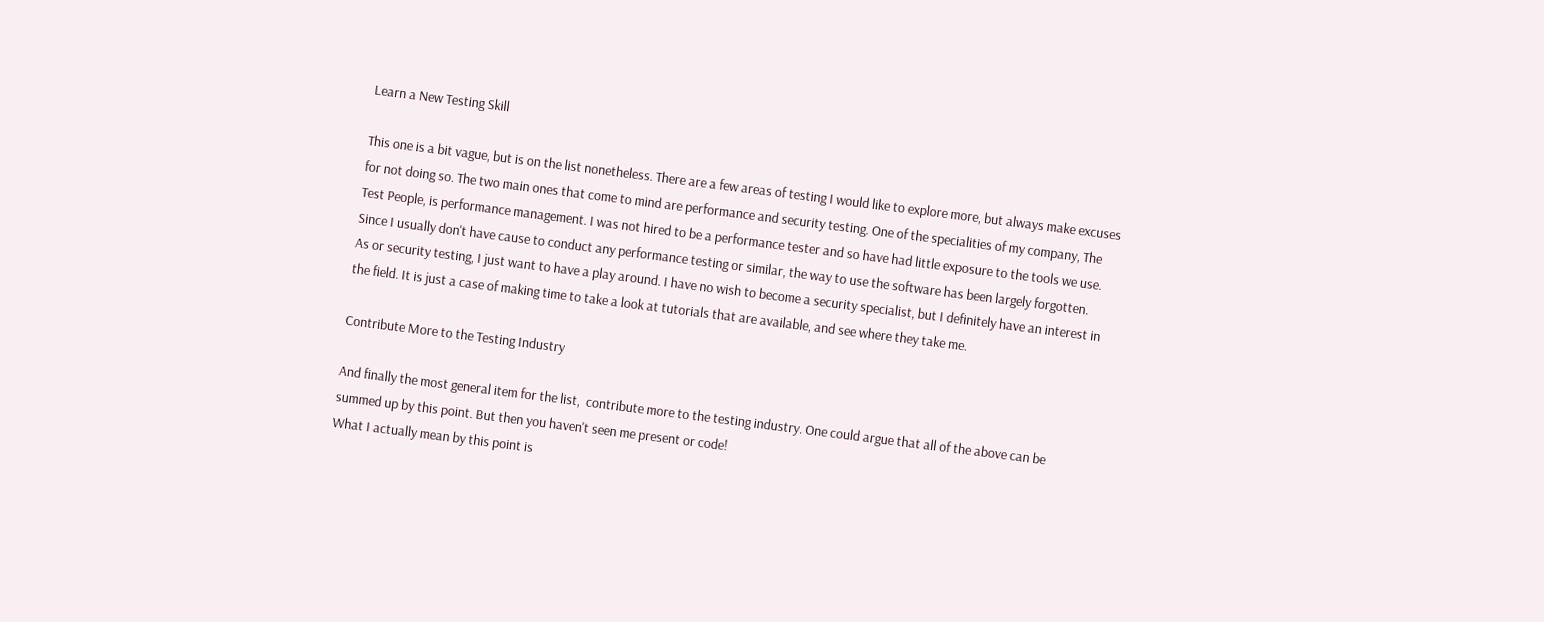Learn a New Testing Skill

This one is a bit vague, but is on the list nonetheless. There are a few areas of testing I would like to explore more, but always make excuses for not doing so. The two main ones that come to mind are performance and security testing. One of the specialities of my company, The Test People, is performance management. I was not hired to be a performance tester and so have had little exposure to the tools we use. Since I usually don't have cause to conduct any performance testing or similar, the way to use the software has been largely forgotten.
As or security testing, I just want to have a play around. I have no wish to become a security specialist, but I definitely have an interest in the field. It is just a case of making time to take a look at tutorials that are available, and see where they take me.

Contribute More to the Testing Industry

And finally the most general item for the list,  contribute more to the testing industry. One could argue that all of the above can be summed up by this point. But then you haven't seen me present or code!
What I actually mean by this point is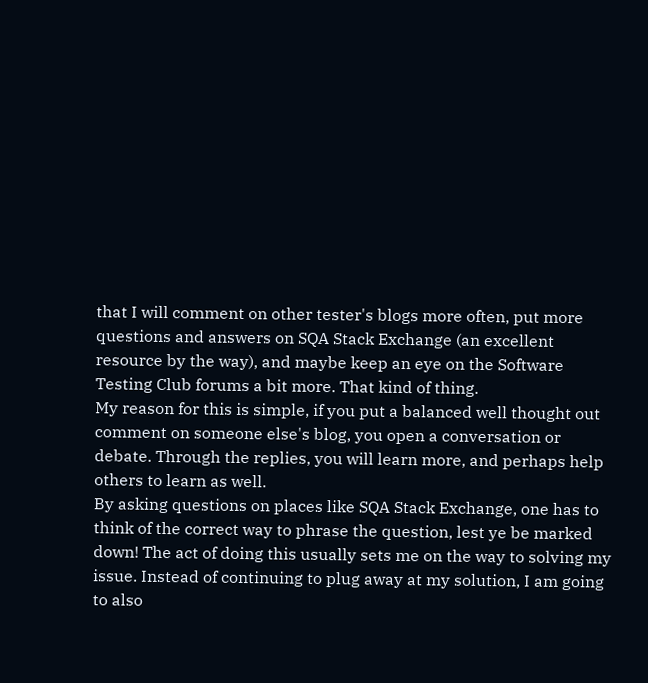that I will comment on other tester's blogs more often, put more questions and answers on SQA Stack Exchange (an excellent resource by the way), and maybe keep an eye on the Software Testing Club forums a bit more. That kind of thing.
My reason for this is simple, if you put a balanced well thought out comment on someone else's blog, you open a conversation or debate. Through the replies, you will learn more, and perhaps help others to learn as well.
By asking questions on places like SQA Stack Exchange, one has to think of the correct way to phrase the question, lest ye be marked down! The act of doing this usually sets me on the way to solving my issue. Instead of continuing to plug away at my solution, I am going to also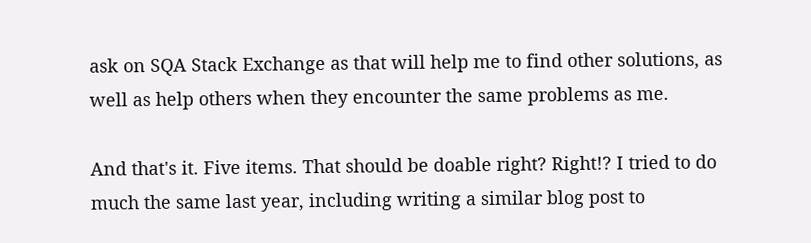ask on SQA Stack Exchange as that will help me to find other solutions, as well as help others when they encounter the same problems as me.

And that's it. Five items. That should be doable right? Right!? I tried to do much the same last year, including writing a similar blog post to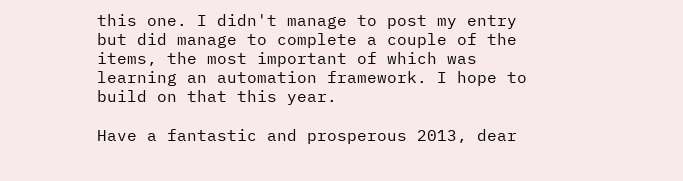this one. I didn't manage to post my entry but did manage to complete a couple of the items, the most important of which was learning an automation framework. I hope to build on that this year.

Have a fantastic and prosperous 2013, dear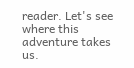reader. Let's see where this adventure takes us.